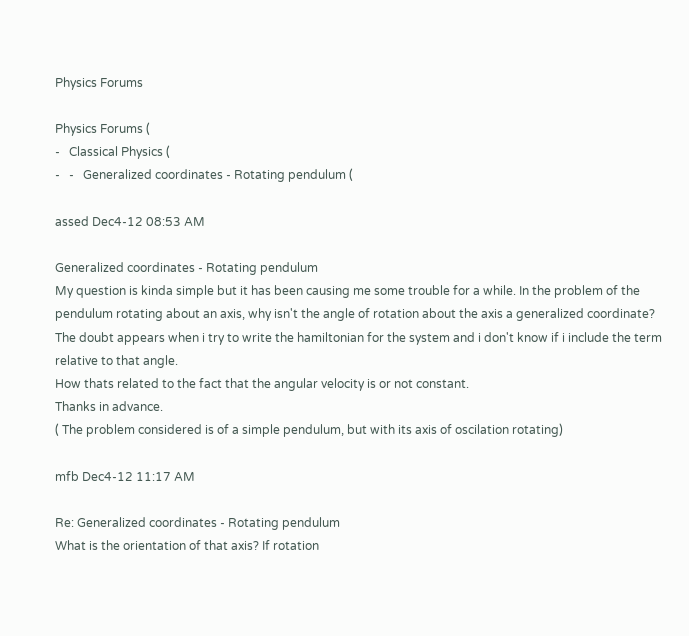Physics Forums

Physics Forums (
-   Classical Physics (
-   -   Generalized coordinates - Rotating pendulum (

assed Dec4-12 08:53 AM

Generalized coordinates - Rotating pendulum
My question is kinda simple but it has been causing me some trouble for a while. In the problem of the pendulum rotating about an axis, why isn't the angle of rotation about the axis a generalized coordinate? The doubt appears when i try to write the hamiltonian for the system and i don't know if i include the term relative to that angle.
How thats related to the fact that the angular velocity is or not constant.
Thanks in advance.
( The problem considered is of a simple pendulum, but with its axis of oscilation rotating)

mfb Dec4-12 11:17 AM

Re: Generalized coordinates - Rotating pendulum
What is the orientation of that axis? If rotation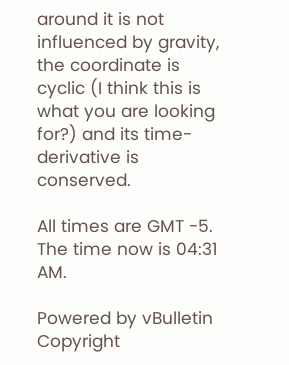around it is not influenced by gravity, the coordinate is cyclic (I think this is what you are looking for?) and its time-derivative is conserved.

All times are GMT -5. The time now is 04:31 AM.

Powered by vBulletin Copyright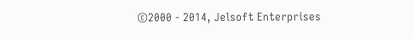©2000 - 2014, Jelsoft Enterprises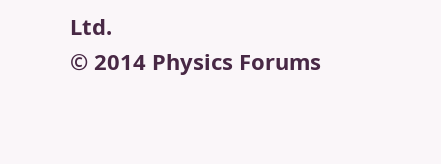Ltd.
© 2014 Physics Forums